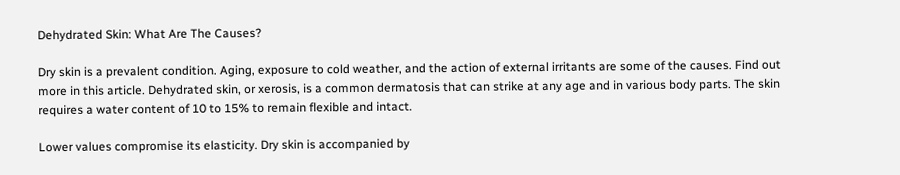Dehydrated Skin: What Are The Causes?

Dry skin is a prevalent condition. Aging, exposure to cold weather, and the action of external irritants are some of the causes. Find out more in this article. Dehydrated skin, or xerosis, is a common dermatosis that can strike at any age and in various body parts. The skin requires a water content of 10 to 15% to remain flexible and intact.

Lower values compromise its elasticity. Dry skin is accompanied by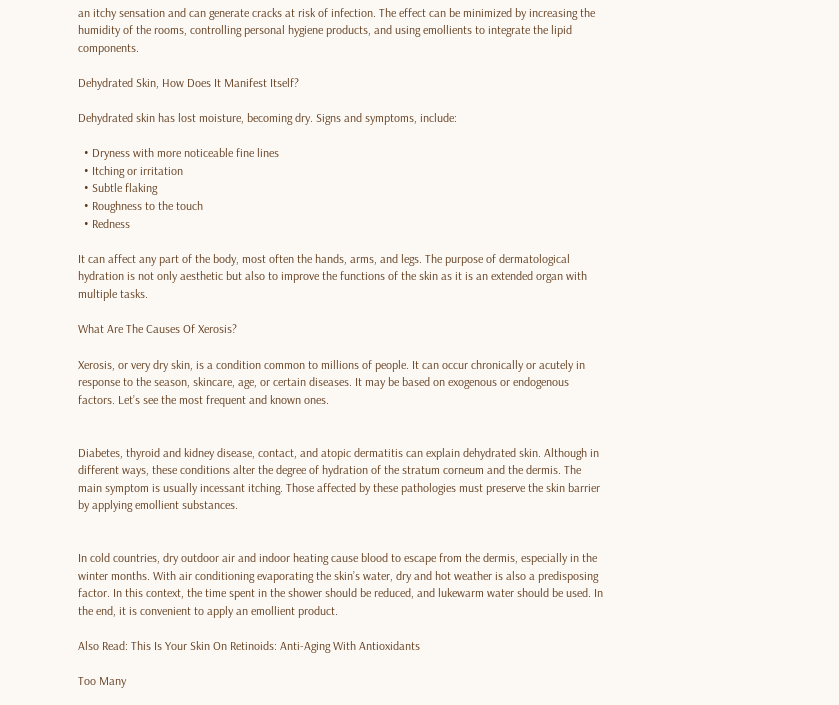an itchy sensation and can generate cracks at risk of infection. The effect can be minimized by increasing the humidity of the rooms, controlling personal hygiene products, and using emollients to integrate the lipid components.

Dehydrated Skin, How Does It Manifest Itself?

Dehydrated skin has lost moisture, becoming dry. Signs and symptoms, include:

  • Dryness with more noticeable fine lines
  • Itching or irritation
  • Subtle flaking
  • Roughness to the touch
  • Redness

It can affect any part of the body, most often the hands, arms, and legs. The purpose of dermatological hydration is not only aesthetic but also to improve the functions of the skin as it is an extended organ with multiple tasks.

What Are The Causes Of Xerosis?

Xerosis, or very dry skin, is a condition common to millions of people. It can occur chronically or acutely in response to the season, skincare, age, or certain diseases. It may be based on exogenous or endogenous factors. Let’s see the most frequent and known ones.


Diabetes, thyroid and kidney disease, contact, and atopic dermatitis can explain dehydrated skin. Although in different ways, these conditions alter the degree of hydration of the stratum corneum and the dermis. The main symptom is usually incessant itching. Those affected by these pathologies must preserve the skin barrier by applying emollient substances.


In cold countries, dry outdoor air and indoor heating cause blood to escape from the dermis, especially in the winter months. With air conditioning evaporating the skin’s water, dry and hot weather is also a predisposing factor. In this context, the time spent in the shower should be reduced, and lukewarm water should be used. In the end, it is convenient to apply an emollient product.

Also Read: This Is Your Skin On Retinoids: Anti-Aging With Antioxidants

Too Many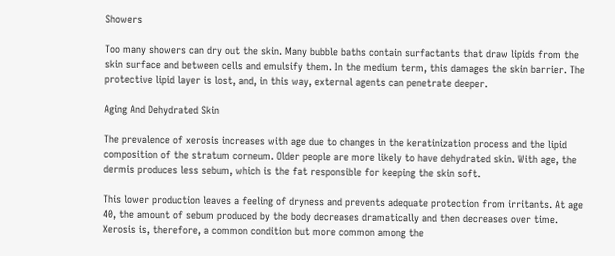Showers

Too many showers can dry out the skin. Many bubble baths contain surfactants that draw lipids from the skin surface and between cells and emulsify them. In the medium term, this damages the skin barrier. The protective lipid layer is lost, and, in this way, external agents can penetrate deeper.

Aging And Dehydrated Skin

The prevalence of xerosis increases with age due to changes in the keratinization process and the lipid composition of the stratum corneum. Older people are more likely to have dehydrated skin. With age, the dermis produces less sebum, which is the fat responsible for keeping the skin soft.

This lower production leaves a feeling of dryness and prevents adequate protection from irritants. At age 40, the amount of sebum produced by the body decreases dramatically and then decreases over time. Xerosis is, therefore, a common condition but more common among the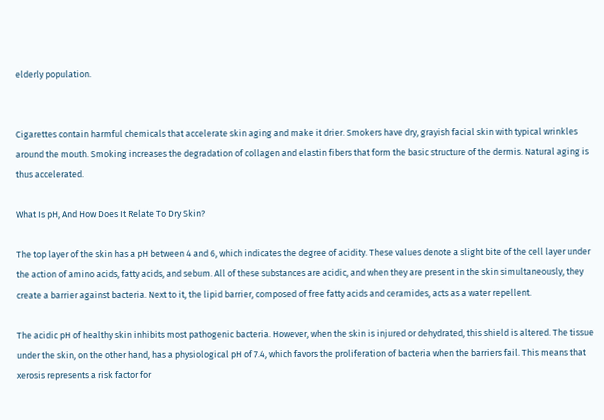elderly population.


Cigarettes contain harmful chemicals that accelerate skin aging and make it drier. Smokers have dry, grayish facial skin with typical wrinkles around the mouth. Smoking increases the degradation of collagen and elastin fibers that form the basic structure of the dermis. Natural aging is thus accelerated.

What Is pH, And How Does It Relate To Dry Skin?

The top layer of the skin has a pH between 4 and 6, which indicates the degree of acidity. These values denote a slight bite of the cell layer under the action of amino acids, fatty acids, and sebum. All of these substances are acidic, and when they are present in the skin simultaneously, they create a barrier against bacteria. Next to it, the lipid barrier, composed of free fatty acids and ceramides, acts as a water repellent.

The acidic pH of healthy skin inhibits most pathogenic bacteria. However, when the skin is injured or dehydrated, this shield is altered. The tissue under the skin, on the other hand, has a physiological pH of 7.4, which favors the proliferation of bacteria when the barriers fail. This means that xerosis represents a risk factor for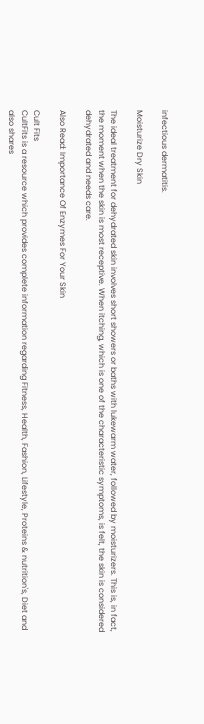infectious dermatitis.

Moisturize Dry Skin

The ideal treatment for dehydrated skin involves short showers or baths with lukewarm water, followed by moisturizers. This is, in fact, the moment when the skin is most receptive. When itching, which is one of the characteristic symptoms, is felt, the skin is considered dehydrated and needs care.

Also Read: Importance Of Enzymes For Your Skin

Cult Fits
CultFits is a resource which provides complete information regarding Fitness, Health, Fashion, Lifestyle, Proteins & nutrition's, Diet and also shares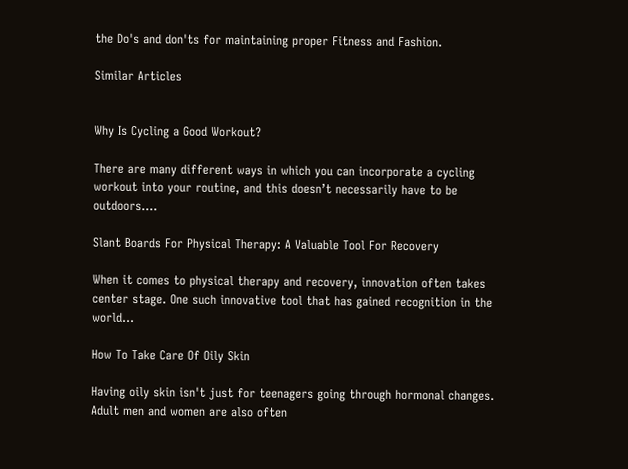the Do's and don'ts for maintaining proper Fitness and Fashion.

Similar Articles


Why Is Cycling a Good Workout?

There are many different ways in which you can incorporate a cycling workout into your routine, and this doesn’t necessarily have to be outdoors....

Slant Boards For Physical Therapy: A Valuable Tool For Recovery

When it comes to physical therapy and recovery, innovation often takes center stage. One such innovative tool that has gained recognition in the world...

How To Take Care Of Oily Skin

Having oily skin isn't just for teenagers going through hormonal changes. Adult men and women are also often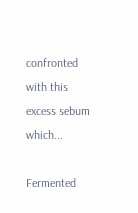confronted with this excess sebum which...

Fermented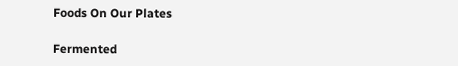Foods On Our Plates

Fermented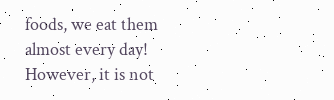foods, we eat them almost every day! However, it is not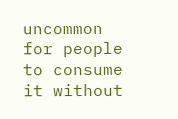uncommon for people to consume it without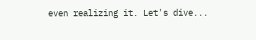even realizing it. Let's dive...